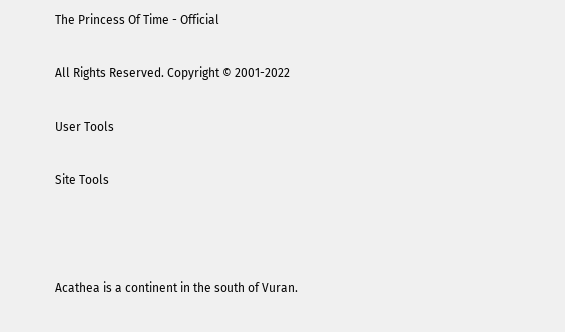The Princess Of Time - Official

All Rights Reserved. Copyright © 2001-2022

User Tools

Site Tools



Acathea is a continent in the south of Vuran.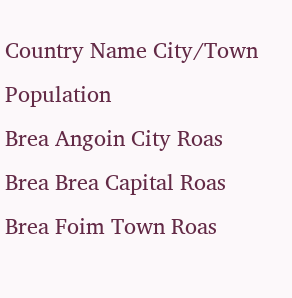Country Name City/Town Population
Brea Angoin City Roas
Brea Brea Capital Roas
Brea Foim Town Roas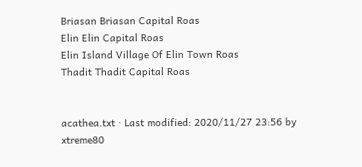Briasan Briasan Capital Roas
Elin Elin Capital Roas
Elin Island Village Of Elin Town Roas
Thadit Thadit Capital Roas


acathea.txt · Last modified: 2020/11/27 23:56 by xtreme80